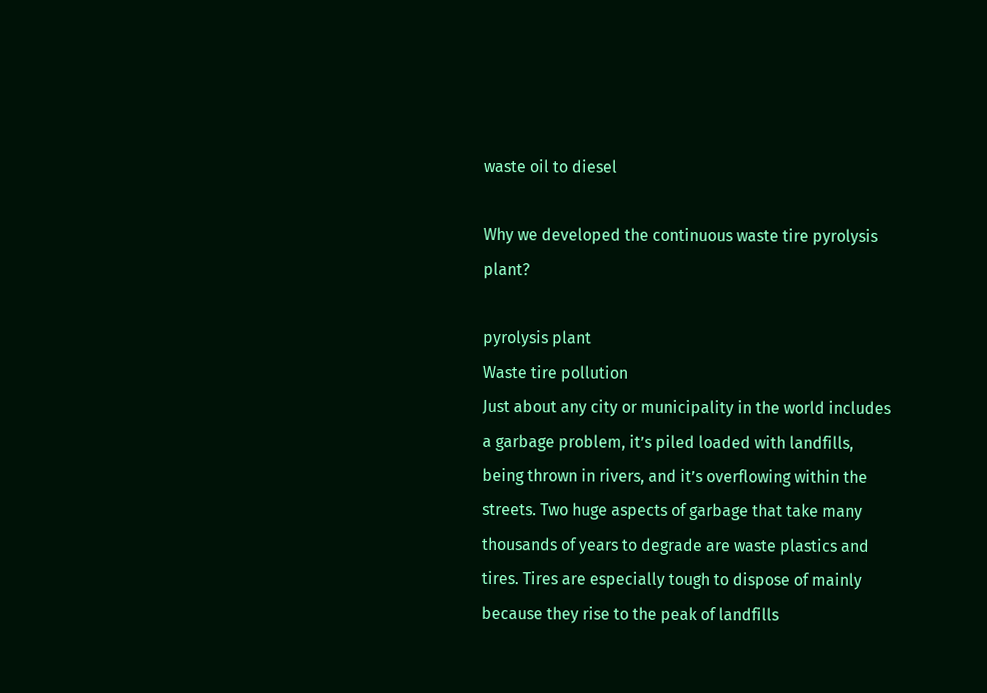waste oil to diesel

Why we developed the continuous waste tire pyrolysis plant?

pyrolysis plant
Waste tire pollution
Just about any city or municipality in the world includes a garbage problem, it’s piled loaded with landfills, being thrown in rivers, and it’s overflowing within the streets. Two huge aspects of garbage that take many thousands of years to degrade are waste plastics and tires. Tires are especially tough to dispose of mainly because they rise to the peak of landfills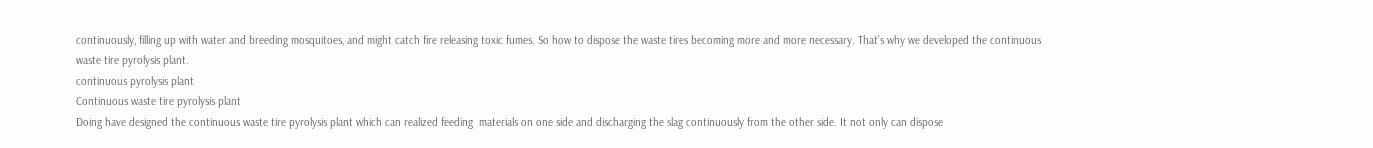continuously, filling up with water and breeding mosquitoes, and might catch fire releasing toxic fumes. So how to dispose the waste tires becoming more and more necessary. That’s why we developed the continuous waste tire pyrolysis plant.
continuous pyrolysis plant
Continuous waste tire pyrolysis plant
Doing have designed the continuous waste tire pyrolysis plant which can realized feeding  materials on one side and discharging the slag continuously from the other side. It not only can dispose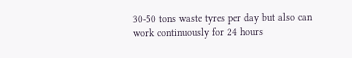30-50 tons waste tyres per day but also can work continuously for 24 hours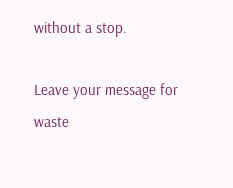without a stop.

Leave your message for waste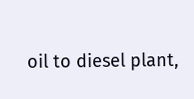oil to diesel plant,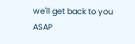we'll get back to you ASAP